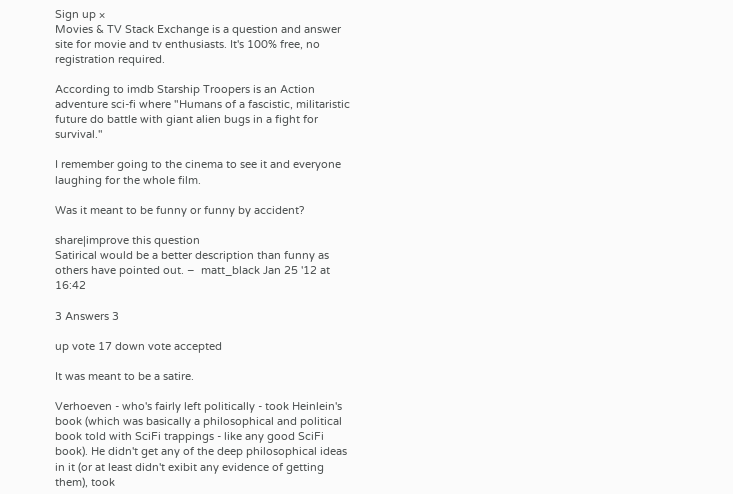Sign up ×
Movies & TV Stack Exchange is a question and answer site for movie and tv enthusiasts. It's 100% free, no registration required.

According to imdb Starship Troopers is an Action adventure sci-fi where "Humans of a fascistic, militaristic future do battle with giant alien bugs in a fight for survival."

I remember going to the cinema to see it and everyone laughing for the whole film.

Was it meant to be funny or funny by accident?

share|improve this question
Satirical would be a better description than funny as others have pointed out. –  matt_black Jan 25 '12 at 16:42

3 Answers 3

up vote 17 down vote accepted

It was meant to be a satire.

Verhoeven - who's fairly left politically - took Heinlein's book (which was basically a philosophical and political book told with SciFi trappings - like any good SciFi book). He didn't get any of the deep philosophical ideas in it (or at least didn't exibit any evidence of getting them), took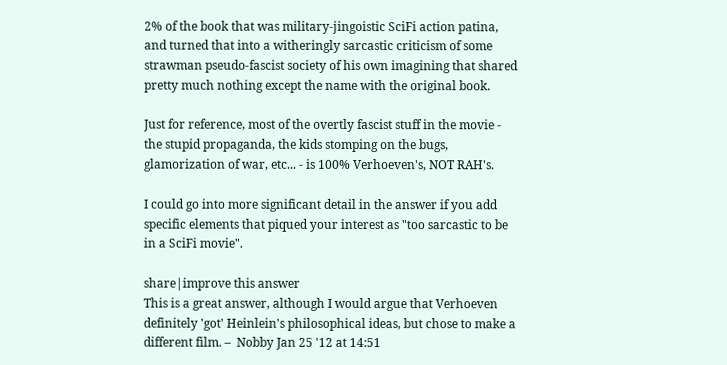2% of the book that was military-jingoistic SciFi action patina, and turned that into a witheringly sarcastic criticism of some strawman pseudo-fascist society of his own imagining that shared pretty much nothing except the name with the original book.

Just for reference, most of the overtly fascist stuff in the movie - the stupid propaganda, the kids stomping on the bugs, glamorization of war, etc... - is 100% Verhoeven's, NOT RAH's.

I could go into more significant detail in the answer if you add specific elements that piqued your interest as "too sarcastic to be in a SciFi movie".

share|improve this answer
This is a great answer, although I would argue that Verhoeven definitely 'got' Heinlein's philosophical ideas, but chose to make a different film. –  Nobby Jan 25 '12 at 14:51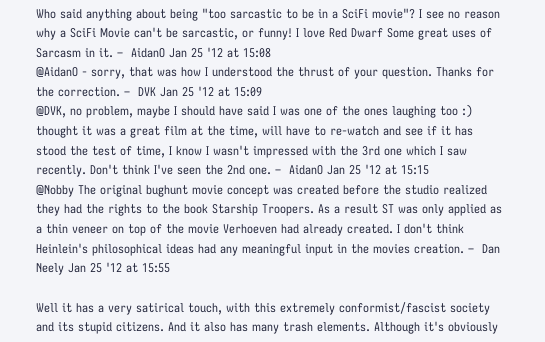Who said anything about being "too sarcastic to be in a SciFi movie"? I see no reason why a SciFi Movie can't be sarcastic, or funny! I love Red Dwarf Some great uses of Sarcasm in it. –  AidanO Jan 25 '12 at 15:08
@AidanO - sorry, that was how I understood the thrust of your question. Thanks for the correction. –  DVK Jan 25 '12 at 15:09
@DVK, no problem, maybe I should have said I was one of the ones laughing too :) thought it was a great film at the time, will have to re-watch and see if it has stood the test of time, I know I wasn't impressed with the 3rd one which I saw recently. Don't think I've seen the 2nd one. –  AidanO Jan 25 '12 at 15:15
@Nobby The original bughunt movie concept was created before the studio realized they had the rights to the book Starship Troopers. As a result ST was only applied as a thin veneer on top of the movie Verhoeven had already created. I don't think Heinlein's philosophical ideas had any meaningful input in the movies creation. –  Dan Neely Jan 25 '12 at 15:55

Well it has a very satirical touch, with this extremely conformist/fascist society and its stupid citizens. And it also has many trash elements. Although it's obviously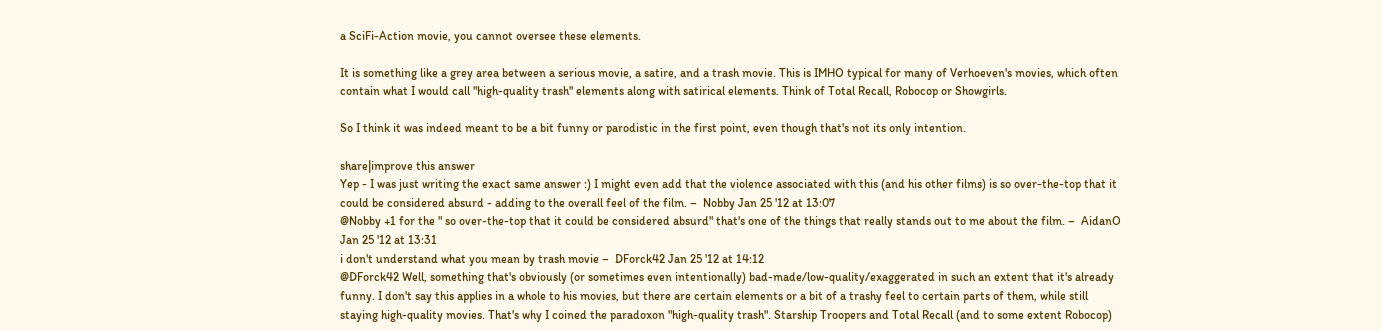a SciFi-Action movie, you cannot oversee these elements.

It is something like a grey area between a serious movie, a satire, and a trash movie. This is IMHO typical for many of Verhoeven's movies, which often contain what I would call "high-quality trash" elements along with satirical elements. Think of Total Recall, Robocop or Showgirls.

So I think it was indeed meant to be a bit funny or parodistic in the first point, even though that's not its only intention.

share|improve this answer
Yep - I was just writing the exact same answer :) I might even add that the violence associated with this (and his other films) is so over-the-top that it could be considered absurd - adding to the overall feel of the film. –  Nobby Jan 25 '12 at 13:07
@Nobby +1 for the " so over-the-top that it could be considered absurd" that's one of the things that really stands out to me about the film. –  AidanO Jan 25 '12 at 13:31
i don't understand what you mean by trash movie –  DForck42 Jan 25 '12 at 14:12
@DForck42 Well, something that's obviously (or sometimes even intentionally) bad-made/low-quality/exaggerated in such an extent that it's already funny. I don't say this applies in a whole to his movies, but there are certain elements or a bit of a trashy feel to certain parts of them, while still staying high-quality movies. That's why I coined the paradoxon "high-quality trash". Starship Troopers and Total Recall (and to some extent Robocop)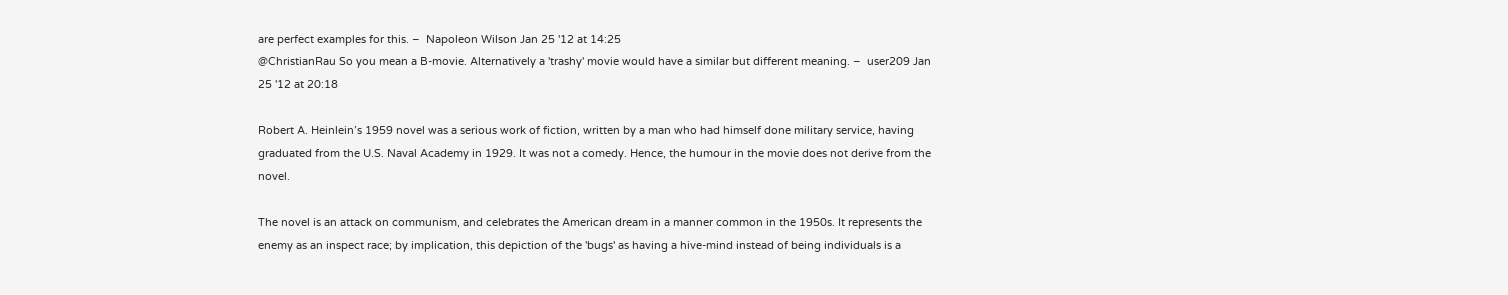are perfect examples for this. –  Napoleon Wilson Jan 25 '12 at 14:25
@ChristianRau So you mean a B-movie. Alternatively a 'trashy' movie would have a similar but different meaning. –  user209 Jan 25 '12 at 20:18

Robert A. Heinlein’s 1959 novel was a serious work of fiction, written by a man who had himself done military service, having graduated from the U.S. Naval Academy in 1929. It was not a comedy. Hence, the humour in the movie does not derive from the novel.

The novel is an attack on communism, and celebrates the American dream in a manner common in the 1950s. It represents the enemy as an inspect race; by implication, this depiction of the 'bugs' as having a hive-mind instead of being individuals is a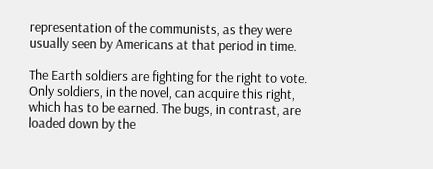representation of the communists, as they were usually seen by Americans at that period in time.

The Earth soldiers are fighting for the right to vote. Only soldiers, in the novel, can acquire this right, which has to be earned. The bugs, in contrast, are loaded down by the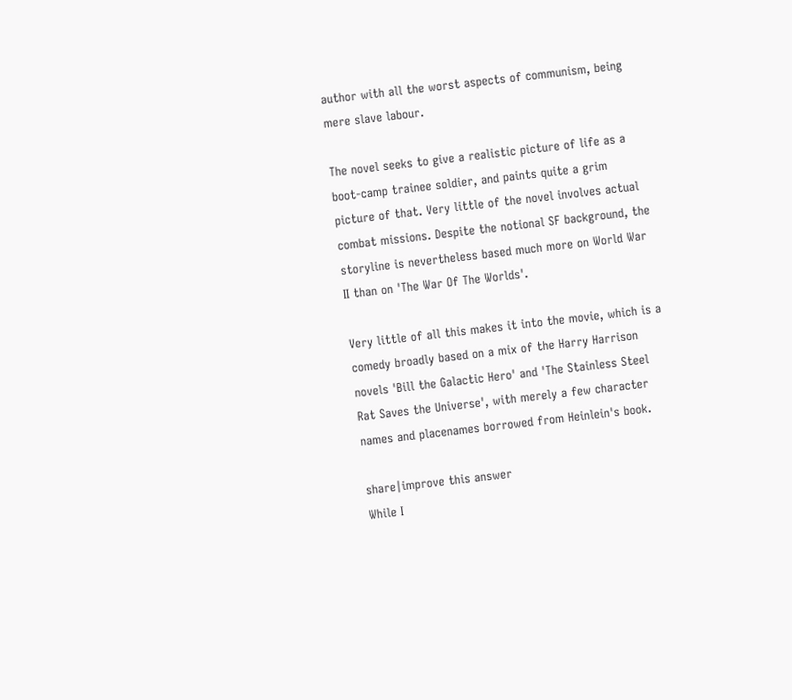author with all the worst aspects of communism, being mere slave labour.

The novel seeks to give a realistic picture of life as a boot-camp trainee soldier, and paints quite a grim picture of that. Very little of the novel involves actual combat missions. Despite the notional SF background, the storyline is nevertheless based much more on World War II than on 'The War Of The Worlds'.

Very little of all this makes it into the movie, which is a comedy broadly based on a mix of the Harry Harrison novels 'Bill the Galactic Hero' and 'The Stainless Steel Rat Saves the Universe', with merely a few character names and placenames borrowed from Heinlein's book.

share|improve this answer
While I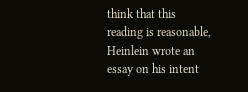think that this reading is reasonable, Heinlein wrote an essay on his intent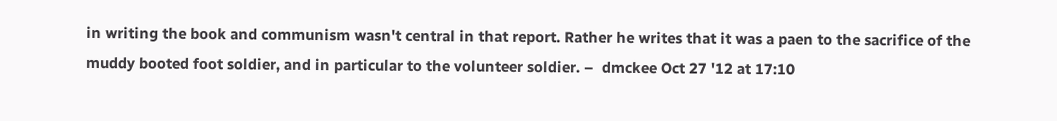in writing the book and communism wasn't central in that report. Rather he writes that it was a paen to the sacrifice of the muddy booted foot soldier, and in particular to the volunteer soldier. –  dmckee Oct 27 '12 at 17:10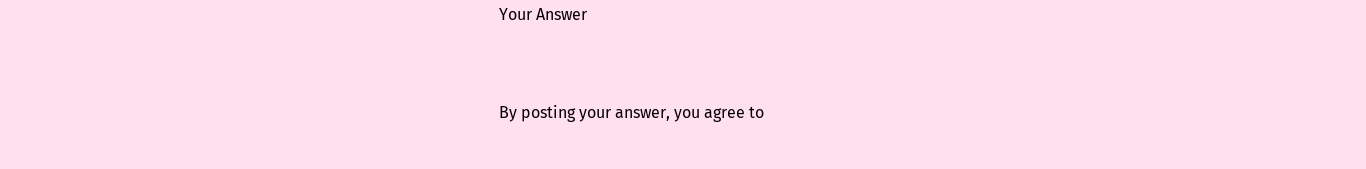Your Answer


By posting your answer, you agree to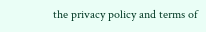the privacy policy and terms of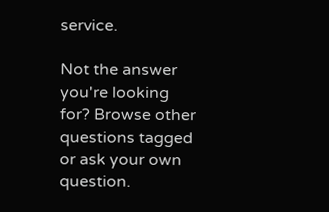service.

Not the answer you're looking for? Browse other questions tagged or ask your own question.